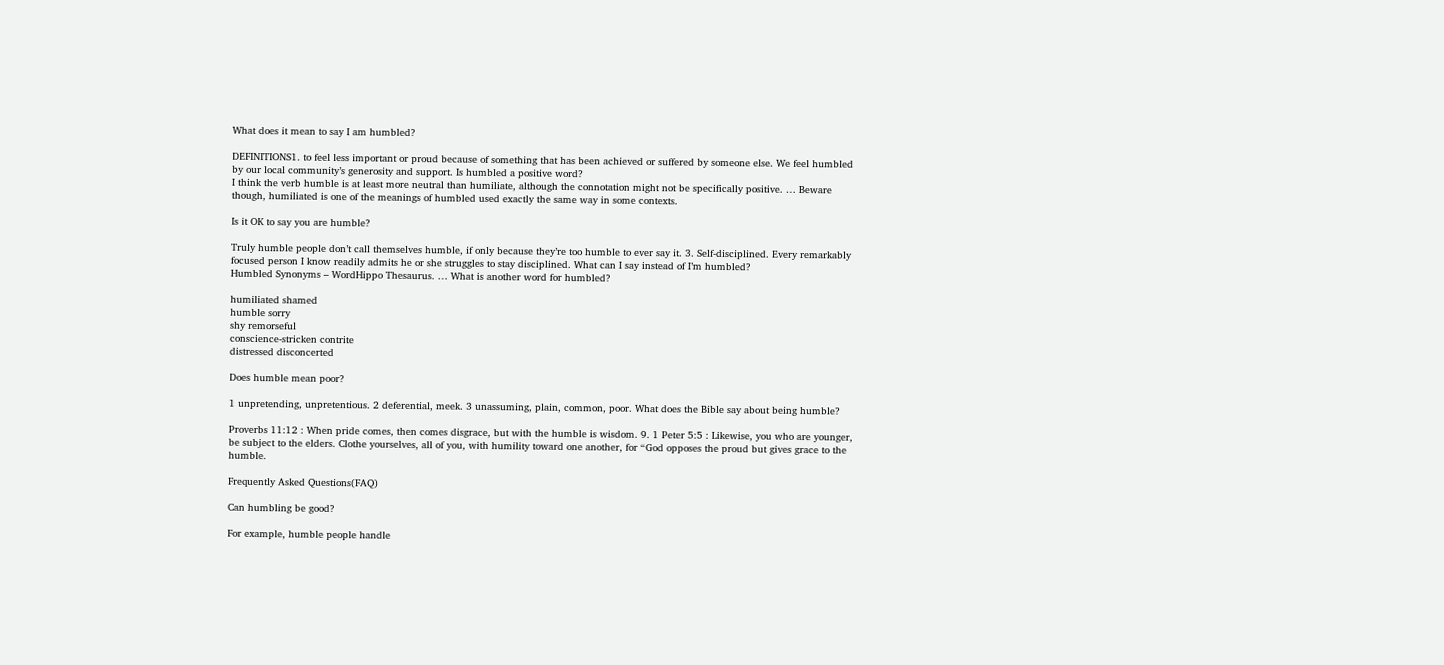What does it mean to say I am humbled?

DEFINITIONS1. to feel less important or proud because of something that has been achieved or suffered by someone else. We feel humbled by our local community’s generosity and support. Is humbled a positive word?
I think the verb humble is at least more neutral than humiliate, although the connotation might not be specifically positive. … Beware though, humiliated is one of the meanings of humbled used exactly the same way in some contexts.

Is it OK to say you are humble?

Truly humble people don’t call themselves humble, if only because they’re too humble to ever say it. 3. Self-disciplined. Every remarkably focused person I know readily admits he or she struggles to stay disciplined. What can I say instead of I’m humbled?
Humbled Synonyms – WordHippo Thesaurus. … What is another word for humbled?

humiliated shamed
humble sorry
shy remorseful
conscience-stricken contrite
distressed disconcerted

Does humble mean poor?

1 unpretending, unpretentious. 2 deferential, meek. 3 unassuming, plain, common, poor. What does the Bible say about being humble?

Proverbs 11:12 : When pride comes, then comes disgrace, but with the humble is wisdom. 9. 1 Peter 5:5 : Likewise, you who are younger, be subject to the elders. Clothe yourselves, all of you, with humility toward one another, for “God opposes the proud but gives grace to the humble.

Frequently Asked Questions(FAQ)

Can humbling be good?

For example, humble people handle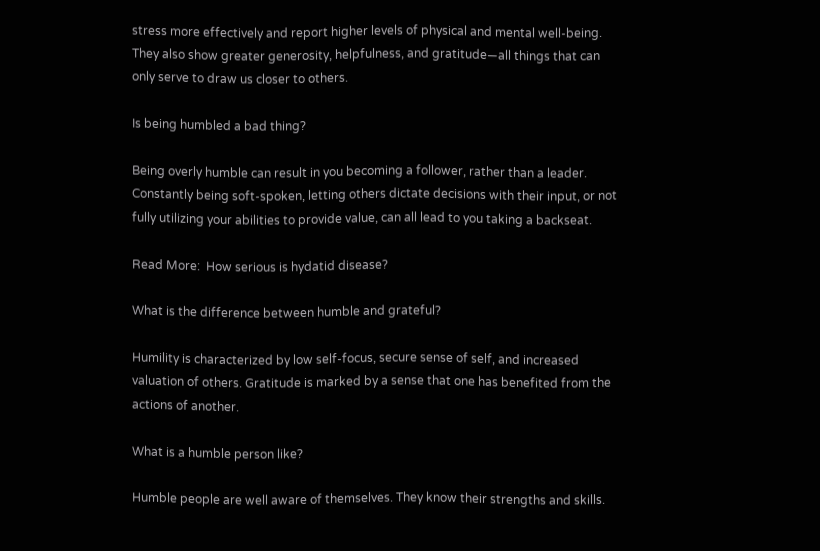stress more effectively and report higher levels of physical and mental well-being. They also show greater generosity, helpfulness, and gratitude—all things that can only serve to draw us closer to others.

Is being humbled a bad thing?

Being overly humble can result in you becoming a follower, rather than a leader. Constantly being soft-spoken, letting others dictate decisions with their input, or not fully utilizing your abilities to provide value, can all lead to you taking a backseat.

Read More:  How serious is hydatid disease?

What is the difference between humble and grateful?

Humility is characterized by low self-focus, secure sense of self, and increased valuation of others. Gratitude is marked by a sense that one has benefited from the actions of another.

What is a humble person like?

Humble people are well aware of themselves. They know their strengths and skills.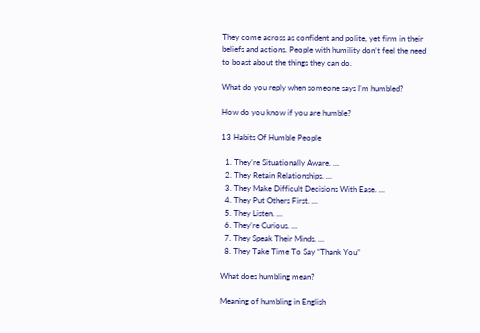They come across as confident and polite, yet firm in their beliefs and actions. People with humility don’t feel the need to boast about the things they can do.

What do you reply when someone says I’m humbled?

How do you know if you are humble?

13 Habits Of Humble People

  1. They’re Situationally Aware. …
  2. They Retain Relationships. …
  3. They Make Difficult Decisions With Ease. …
  4. They Put Others First. …
  5. They Listen. …
  6. They’re Curious. …
  7. They Speak Their Minds. …
  8. They Take Time To Say “Thank You”

What does humbling mean?

Meaning of humbling in English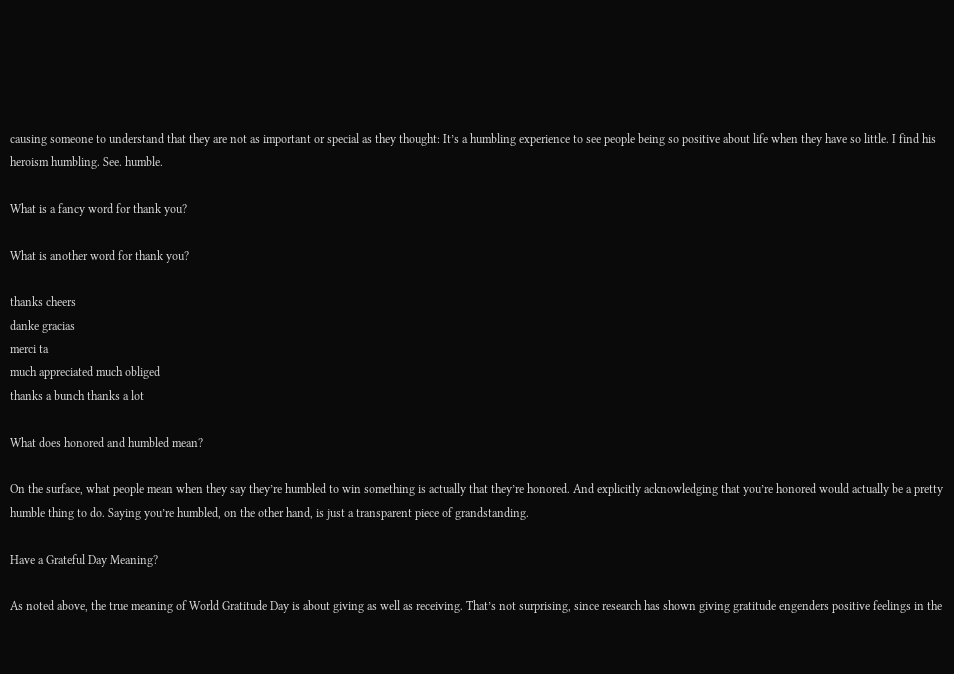causing someone to understand that they are not as important or special as they thought: It’s a humbling experience to see people being so positive about life when they have so little. I find his heroism humbling. See. humble.

What is a fancy word for thank you?

What is another word for thank you?

thanks cheers
danke gracias
merci ta
much appreciated much obliged
thanks a bunch thanks a lot

What does honored and humbled mean?

On the surface, what people mean when they say they’re humbled to win something is actually that they’re honored. And explicitly acknowledging that you’re honored would actually be a pretty humble thing to do. Saying you’re humbled, on the other hand, is just a transparent piece of grandstanding.

Have a Grateful Day Meaning?

As noted above, the true meaning of World Gratitude Day is about giving as well as receiving. That’s not surprising, since research has shown giving gratitude engenders positive feelings in the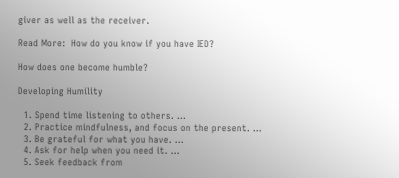giver as well as the receiver.

Read More:  How do you know if you have IED?

How does one become humble?

Developing Humility

  1. Spend time listening to others. …
  2. Practice mindfulness, and focus on the present. …
  3. Be grateful for what you have. …
  4. Ask for help when you need it. …
  5. Seek feedback from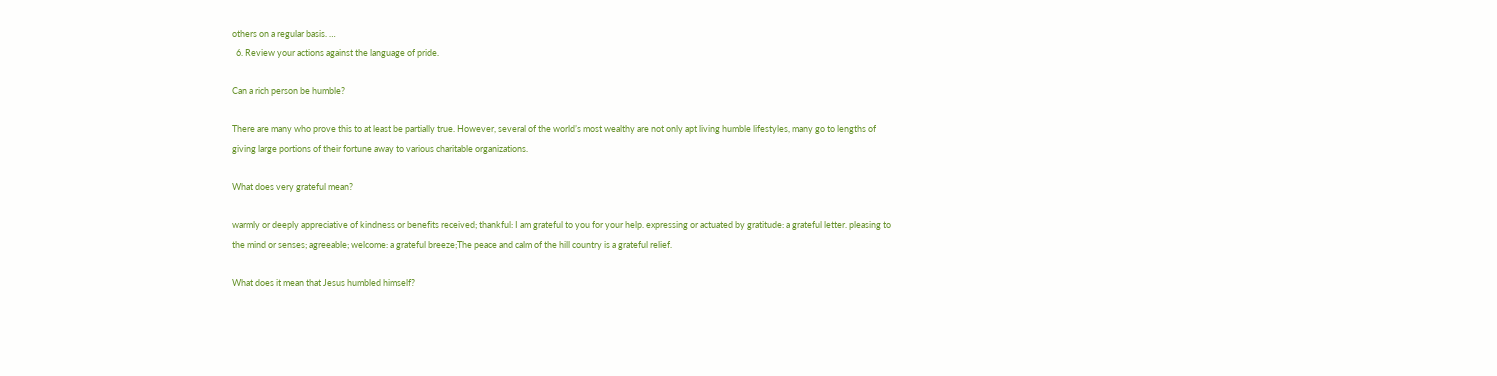others on a regular basis. …
  6. Review your actions against the language of pride.

Can a rich person be humble?

There are many who prove this to at least be partially true. However, several of the world’s most wealthy are not only apt living humble lifestyles, many go to lengths of giving large portions of their fortune away to various charitable organizations.

What does very grateful mean?

warmly or deeply appreciative of kindness or benefits received; thankful: I am grateful to you for your help. expressing or actuated by gratitude: a grateful letter. pleasing to the mind or senses; agreeable; welcome: a grateful breeze;The peace and calm of the hill country is a grateful relief.

What does it mean that Jesus humbled himself?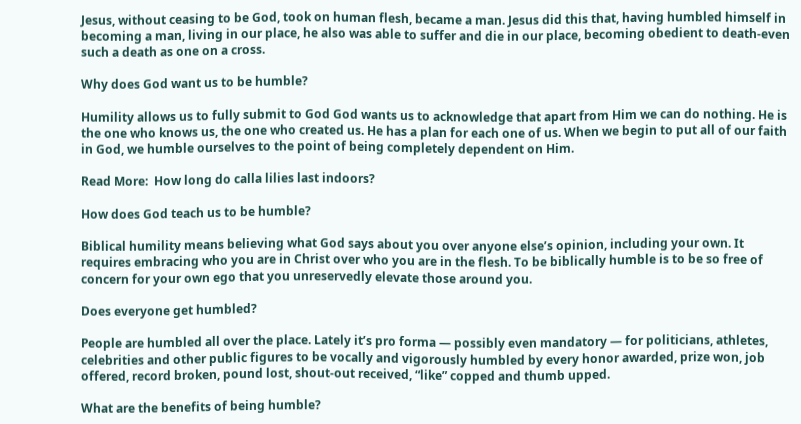Jesus, without ceasing to be God, took on human flesh, became a man. Jesus did this that, having humbled himself in becoming a man, living in our place, he also was able to suffer and die in our place, becoming obedient to death-even such a death as one on a cross.

Why does God want us to be humble?

Humility allows us to fully submit to God God wants us to acknowledge that apart from Him we can do nothing. He is the one who knows us, the one who created us. He has a plan for each one of us. When we begin to put all of our faith in God, we humble ourselves to the point of being completely dependent on Him.

Read More:  How long do calla lilies last indoors?

How does God teach us to be humble?

Biblical humility means believing what God says about you over anyone else’s opinion, including your own. It requires embracing who you are in Christ over who you are in the flesh. To be biblically humble is to be so free of concern for your own ego that you unreservedly elevate those around you.

Does everyone get humbled?

People are humbled all over the place. Lately it’s pro forma — possibly even mandatory — for politicians, athletes, celebrities and other public figures to be vocally and vigorously humbled by every honor awarded, prize won, job offered, record broken, pound lost, shout-out received, “like” copped and thumb upped.

What are the benefits of being humble?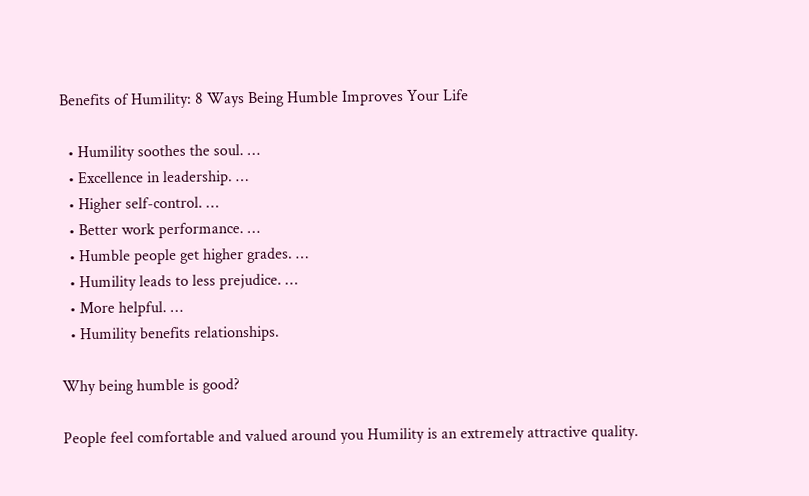Benefits of Humility: 8 Ways Being Humble Improves Your Life

  • Humility soothes the soul. …
  • Excellence in leadership. …
  • Higher self-control. …
  • Better work performance. …
  • Humble people get higher grades. …
  • Humility leads to less prejudice. …
  • More helpful. …
  • Humility benefits relationships.

Why being humble is good?

People feel comfortable and valued around you Humility is an extremely attractive quality.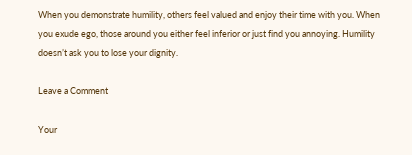When you demonstrate humility, others feel valued and enjoy their time with you. When you exude ego, those around you either feel inferior or just find you annoying. Humility doesn’t ask you to lose your dignity.

Leave a Comment

Your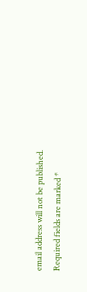email address will not be published. Required fields are marked *